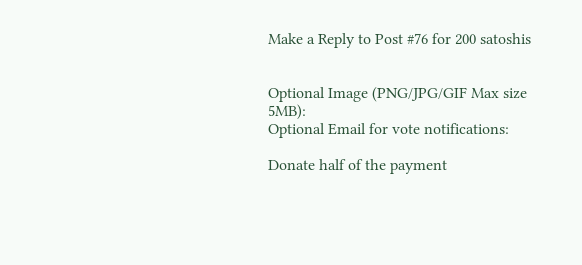Make a Reply to Post #76 for 200 satoshis


Optional Image (PNG/JPG/GIF Max size 5MB):
Optional Email for vote notifications:

Donate half of the payment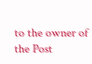to the owner of the Post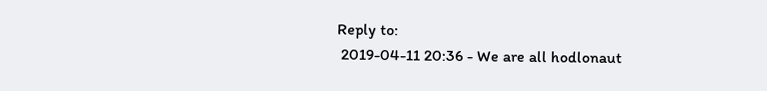Reply to:
 2019-04-11 20:36 - We are all hodlonaut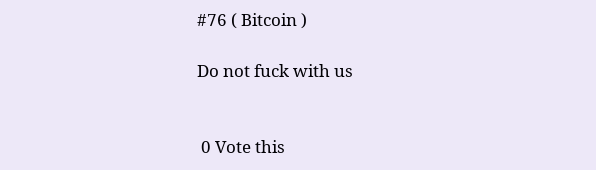#76 ( Bitcoin )

Do not fuck with us


 0 Vote this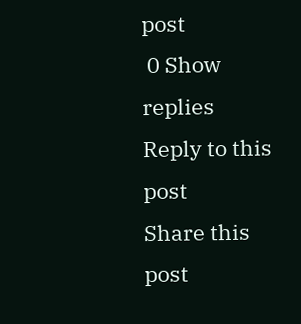post
 0 Show replies
Reply to this post
Share this post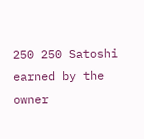250 250 Satoshi earned by the owner